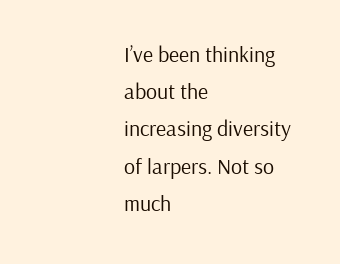I’ve been thinking about the increasing diversity of larpers. Not so much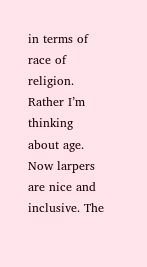in terms of race of religion. Rather I’m thinking about age. Now larpers are nice and inclusive. The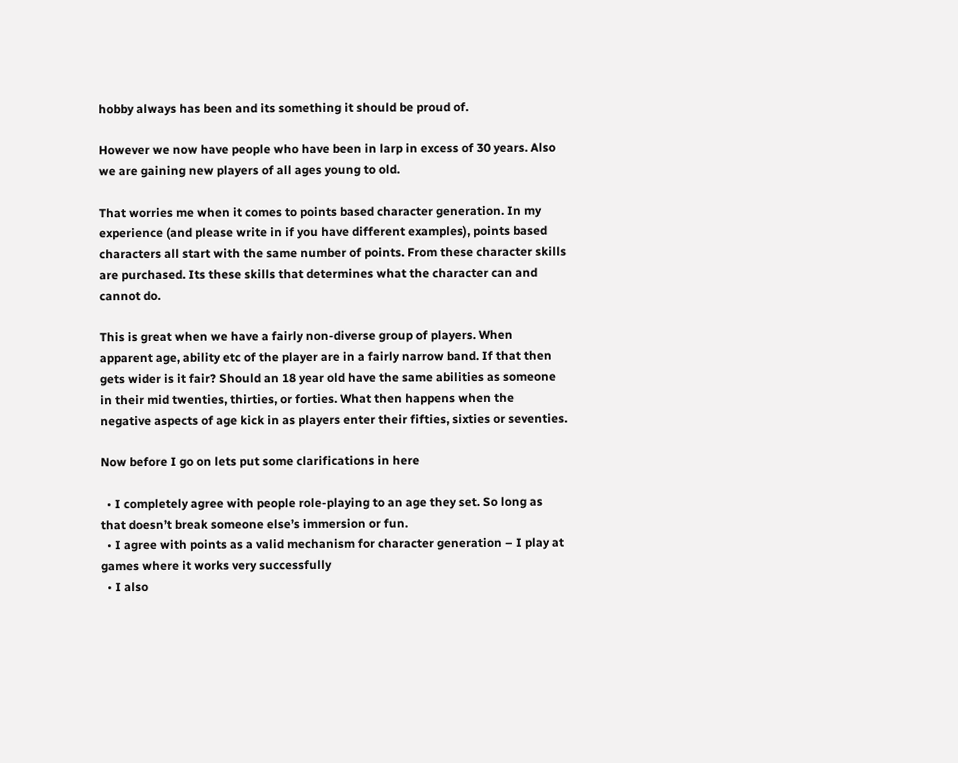hobby always has been and its something it should be proud of.

However we now have people who have been in larp in excess of 30 years. Also we are gaining new players of all ages young to old.

That worries me when it comes to points based character generation. In my experience (and please write in if you have different examples), points based characters all start with the same number of points. From these character skills are purchased. Its these skills that determines what the character can and cannot do.

This is great when we have a fairly non-diverse group of players. When apparent age, ability etc of the player are in a fairly narrow band. If that then gets wider is it fair? Should an 18 year old have the same abilities as someone in their mid twenties, thirties, or forties. What then happens when the negative aspects of age kick in as players enter their fifties, sixties or seventies.

Now before I go on lets put some clarifications in here

  • I completely agree with people role-playing to an age they set. So long as that doesn’t break someone else’s immersion or fun.
  • I agree with points as a valid mechanism for character generation – I play at games where it works very successfully
  • I also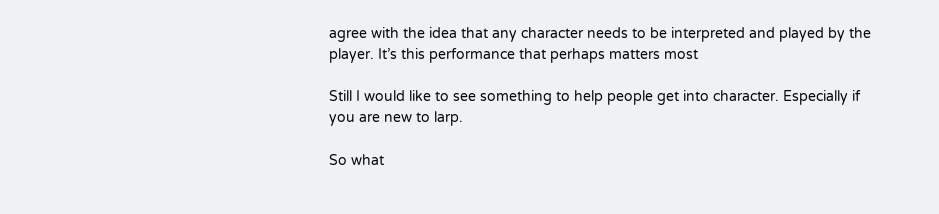agree with the idea that any character needs to be interpreted and played by the player. It’s this performance that perhaps matters most

Still I would like to see something to help people get into character. Especially if you are new to larp.

So what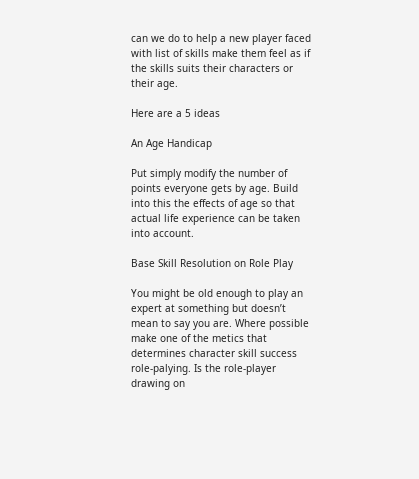can we do to help a new player faced with list of skills make them feel as if the skills suits their characters or their age.

Here are a 5 ideas

An Age Handicap

Put simply modify the number of points everyone gets by age. Build into this the effects of age so that actual life experience can be taken into account.

Base Skill Resolution on Role Play

You might be old enough to play an expert at something but doesn’t mean to say you are. Where possible make one of the metics that determines character skill success role-palying. Is the role-player drawing on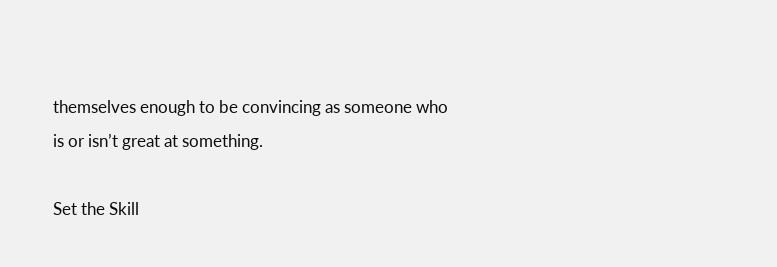themselves enough to be convincing as someone who is or isn’t great at something.

Set the Skill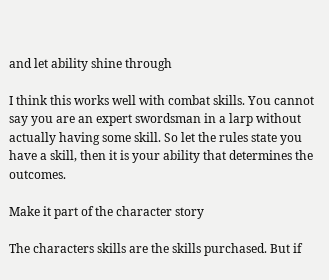and let ability shine through

I think this works well with combat skills. You cannot say you are an expert swordsman in a larp without actually having some skill. So let the rules state you have a skill, then it is your ability that determines the outcomes.

Make it part of the character story

The characters skills are the skills purchased. But if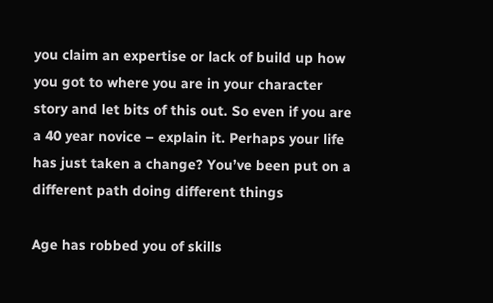you claim an expertise or lack of build up how you got to where you are in your character story and let bits of this out. So even if you are a 40 year novice – explain it. Perhaps your life has just taken a change? You’ve been put on a different path doing different things

Age has robbed you of skills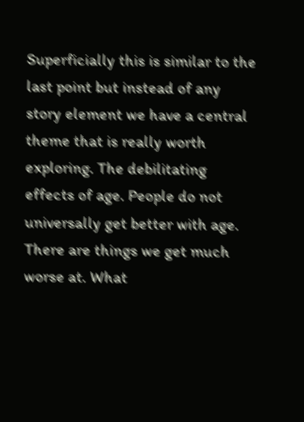Superficially this is similar to the last point but instead of any story element we have a central theme that is really worth exploring. The debilitating effects of age. People do not universally get better with age. There are things we get much worse at. What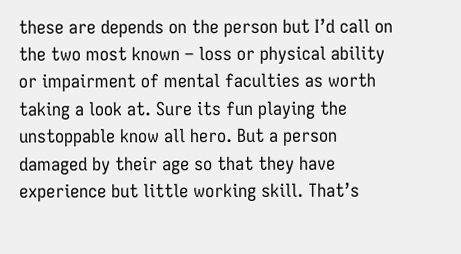these are depends on the person but I’d call on the two most known – loss or physical ability or impairment of mental faculties as worth taking a look at. Sure its fun playing the unstoppable know all hero. But a person damaged by their age so that they have experience but little working skill. That’s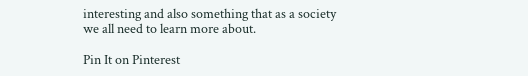interesting and also something that as a society we all need to learn more about.

Pin It on Pinterest